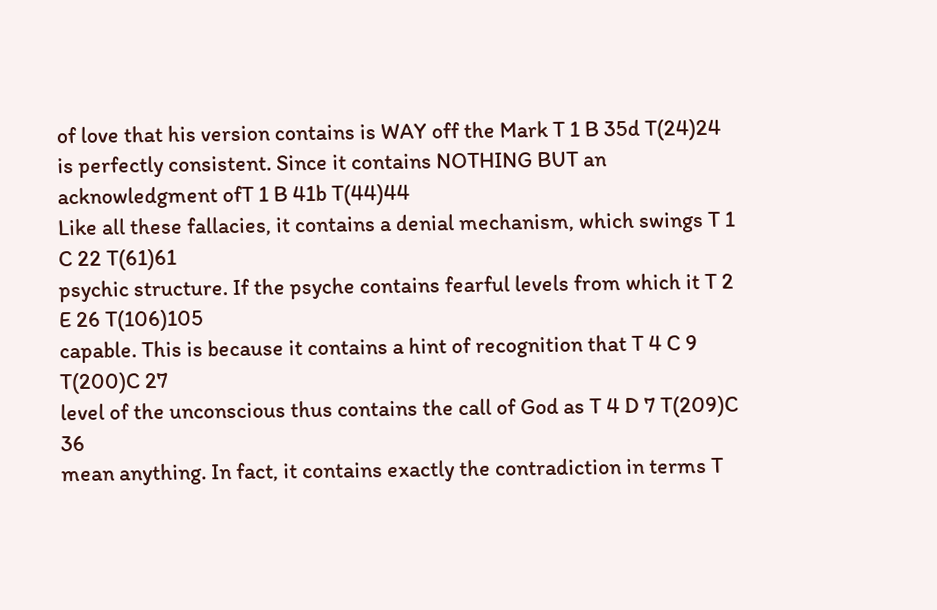of love that his version contains is WAY off the Mark T 1 B 35d T(24)24
is perfectly consistent. Since it contains NOTHING BUT an acknowledgment ofT 1 B 41b T(44)44
Like all these fallacies, it contains a denial mechanism, which swings T 1 C 22 T(61)61
psychic structure. If the psyche contains fearful levels from which it T 2 E 26 T(106)105
capable. This is because it contains a hint of recognition that T 4 C 9 T(200)C 27
level of the unconscious thus contains the call of God as T 4 D 7 T(209)C 36
mean anything. In fact, it contains exactly the contradiction in terms T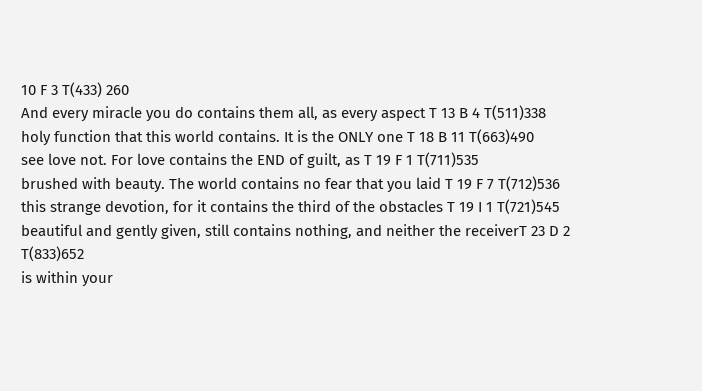10 F 3 T(433) 260
And every miracle you do contains them all, as every aspect T 13 B 4 T(511)338
holy function that this world contains. It is the ONLY one T 18 B 11 T(663)490
see love not. For love contains the END of guilt, as T 19 F 1 T(711)535
brushed with beauty. The world contains no fear that you laid T 19 F 7 T(712)536
this strange devotion, for it contains the third of the obstacles T 19 I 1 T(721)545
beautiful and gently given, still contains nothing, and neither the receiverT 23 D 2 T(833)652
is within your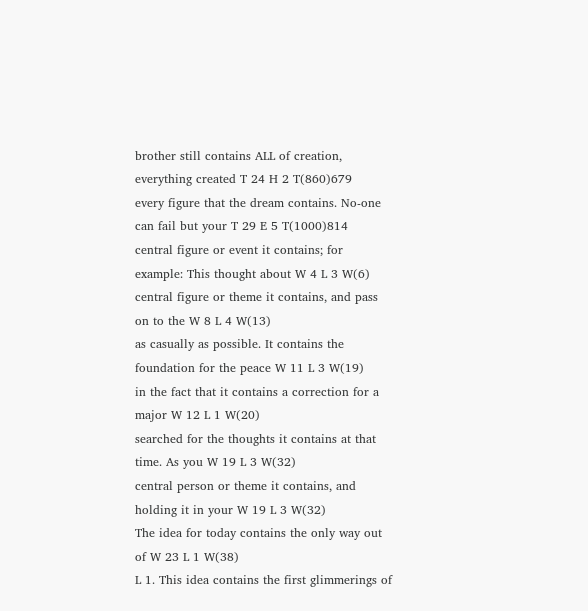brother still contains ALL of creation, everything created T 24 H 2 T(860)679
every figure that the dream contains. No-one can fail but your T 29 E 5 T(1000)814
central figure or event it contains; for example: This thought about W 4 L 3 W(6)
central figure or theme it contains, and pass on to the W 8 L 4 W(13)
as casually as possible. It contains the foundation for the peace W 11 L 3 W(19)
in the fact that it contains a correction for a major W 12 L 1 W(20)
searched for the thoughts it contains at that time. As you W 19 L 3 W(32)
central person or theme it contains, and holding it in your W 19 L 3 W(32)
The idea for today contains the only way out of W 23 L 1 W(38)
L 1. This idea contains the first glimmerings of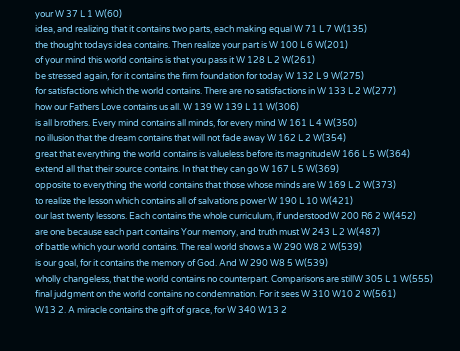your W 37 L 1 W(60)
idea, and realizing that it contains two parts, each making equal W 71 L 7 W(135)
the thought todays idea contains. Then realize your part is W 100 L 6 W(201)
of your mind this world contains is that you pass it W 128 L 2 W(261)
be stressed again, for it contains the firm foundation for today W 132 L 9 W(275)
for satisfactions which the world contains. There are no satisfactions in W 133 L 2 W(277)
how our Fathers Love contains us all. W 139 W 139 L 11 W(306)
is all brothers. Every mind contains all minds, for every mind W 161 L 4 W(350)
no illusion that the dream contains that will not fade away W 162 L 2 W(354)
great that everything the world contains is valueless before its magnitudeW 166 L 5 W(364)
extend all that their source contains. In that they can go W 167 L 5 W(369)
opposite to everything the world contains that those whose minds are W 169 L 2 W(373)
to realize the lesson which contains all of salvations power W 190 L 10 W(421)
our last twenty lessons. Each contains the whole curriculum, if understoodW 200 R6 2 W(452)
are one because each part contains Your memory, and truth must W 243 L 2 W(487)
of battle which your world contains. The real world shows a W 290 W8 2 W(539)
is our goal, for it contains the memory of God. And W 290 W8 5 W(539)
wholly changeless, that the world contains no counterpart. Comparisons are stillW 305 L 1 W(555)
final judgment on the world contains no condemnation. For it sees W 310 W10 2 W(561)
W13 2. A miracle contains the gift of grace, for W 340 W13 2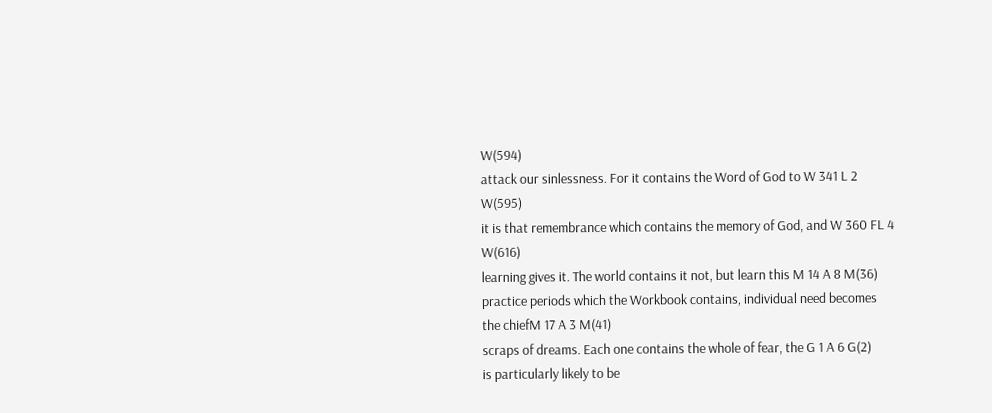W(594)
attack our sinlessness. For it contains the Word of God to W 341 L 2 W(595)
it is that remembrance which contains the memory of God, and W 360 FL 4 W(616)
learning gives it. The world contains it not, but learn this M 14 A 8 M(36)
practice periods which the Workbook contains, individual need becomes the chiefM 17 A 3 M(41)
scraps of dreams. Each one contains the whole of fear, the G 1 A 6 G(2)
is particularly likely to be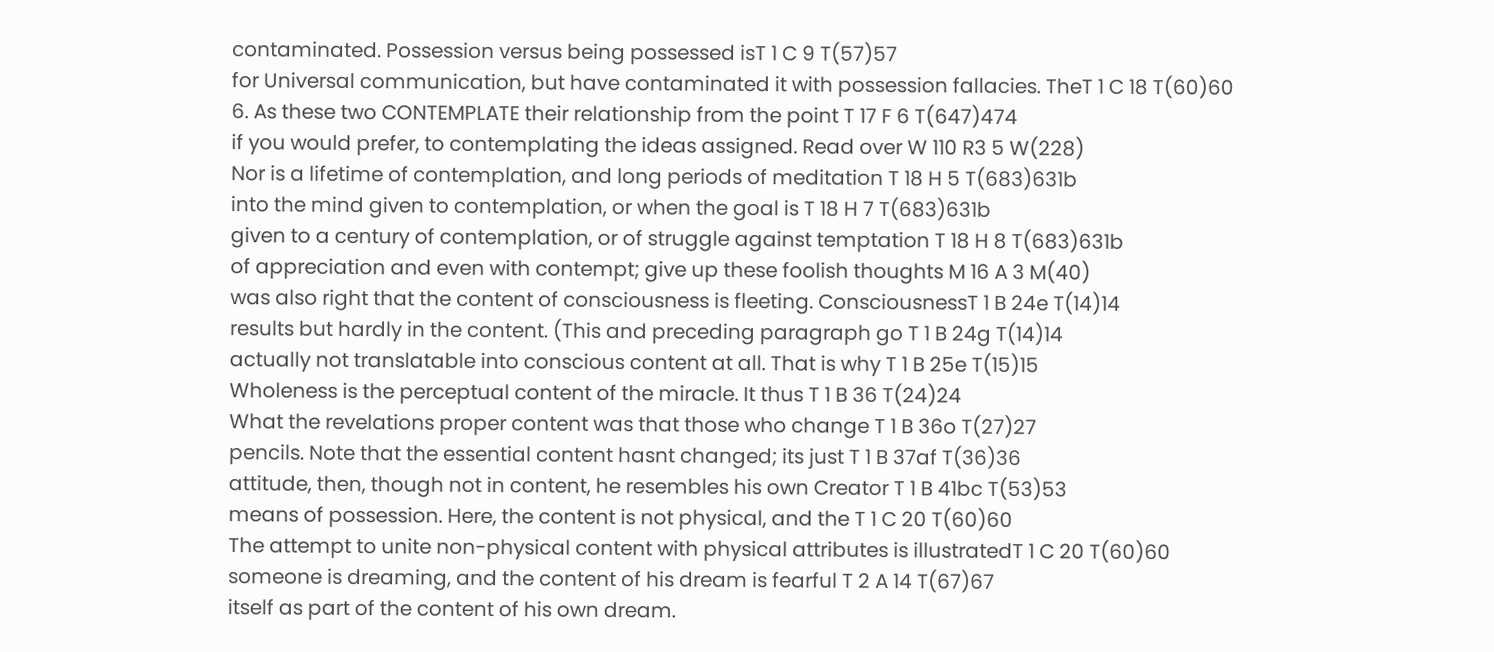contaminated. Possession versus being possessed isT 1 C 9 T(57)57
for Universal communication, but have contaminated it with possession fallacies. TheT 1 C 18 T(60)60
6. As these two CONTEMPLATE their relationship from the point T 17 F 6 T(647)474
if you would prefer, to contemplating the ideas assigned. Read over W 110 R3 5 W(228)
Nor is a lifetime of contemplation, and long periods of meditation T 18 H 5 T(683)631b
into the mind given to contemplation, or when the goal is T 18 H 7 T(683)631b
given to a century of contemplation, or of struggle against temptation T 18 H 8 T(683)631b
of appreciation and even with contempt; give up these foolish thoughts M 16 A 3 M(40)
was also right that the content of consciousness is fleeting. ConsciousnessT 1 B 24e T(14)14
results but hardly in the content. (This and preceding paragraph go T 1 B 24g T(14)14
actually not translatable into conscious content at all. That is why T 1 B 25e T(15)15
Wholeness is the perceptual content of the miracle. It thus T 1 B 36 T(24)24
What the revelations proper content was that those who change T 1 B 36o T(27)27
pencils. Note that the essential content hasnt changed; its just T 1 B 37af T(36)36
attitude, then, though not in content, he resembles his own Creator T 1 B 41bc T(53)53
means of possession. Here, the content is not physical, and the T 1 C 20 T(60)60
The attempt to unite non-physical content with physical attributes is illustratedT 1 C 20 T(60)60
someone is dreaming, and the content of his dream is fearful T 2 A 14 T(67)67
itself as part of the content of his own dream.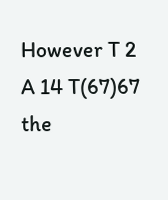However T 2 A 14 T(67)67
the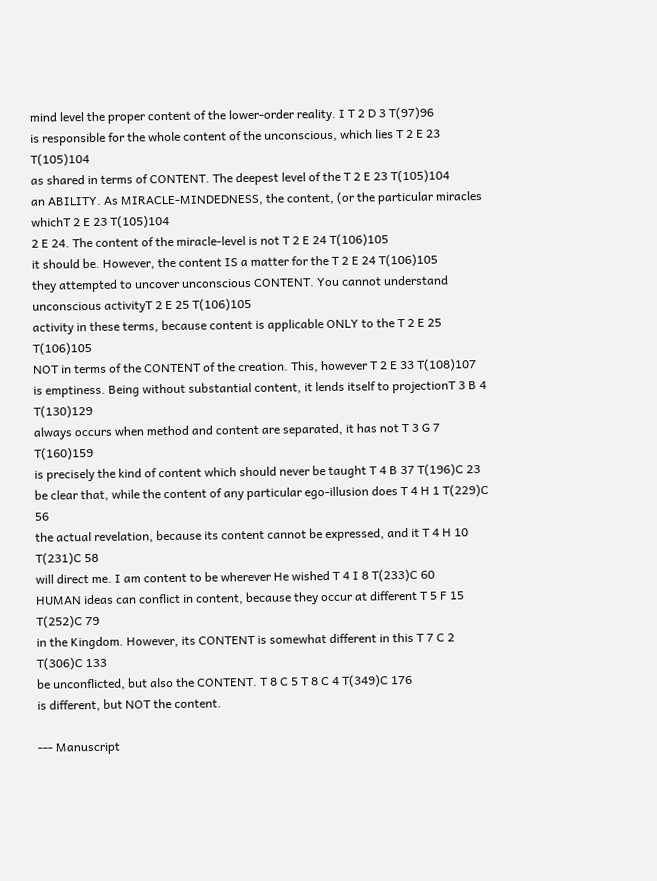mind level the proper content of the lower-order reality. I T 2 D 3 T(97)96
is responsible for the whole content of the unconscious, which lies T 2 E 23 T(105)104
as shared in terms of CONTENT. The deepest level of the T 2 E 23 T(105)104
an ABILITY. As MIRACLE-MINDEDNESS, the content, (or the particular miracles whichT 2 E 23 T(105)104
2 E 24. The content of the miracle-level is not T 2 E 24 T(106)105
it should be. However, the content IS a matter for the T 2 E 24 T(106)105
they attempted to uncover unconscious CONTENT. You cannot understand unconscious activityT 2 E 25 T(106)105
activity in these terms, because content is applicable ONLY to the T 2 E 25 T(106)105
NOT in terms of the CONTENT of the creation. This, however T 2 E 33 T(108)107
is emptiness. Being without substantial content, it lends itself to projectionT 3 B 4 T(130)129
always occurs when method and content are separated, it has not T 3 G 7 T(160)159
is precisely the kind of content which should never be taught T 4 B 37 T(196)C 23
be clear that, while the content of any particular ego-illusion does T 4 H 1 T(229)C 56
the actual revelation, because its content cannot be expressed, and it T 4 H 10 T(231)C 58
will direct me. I am content to be wherever He wished T 4 I 8 T(233)C 60
HUMAN ideas can conflict in content, because they occur at different T 5 F 15 T(252)C 79
in the Kingdom. However, its CONTENT is somewhat different in this T 7 C 2 T(306)C 133
be unconflicted, but also the CONTENT. T 8 C 5 T 8 C 4 T(349)C 176
is different, but NOT the content.

--- Manuscript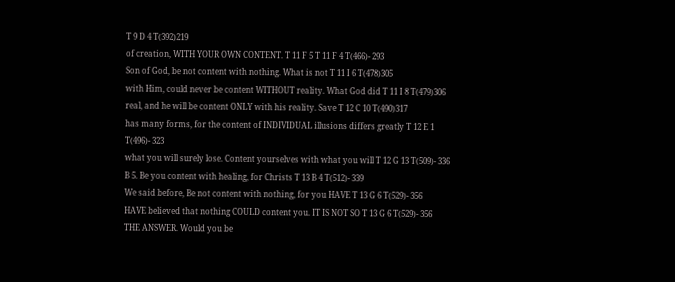T 9 D 4 T(392)219
of creation, WITH YOUR OWN CONTENT. T 11 F 5 T 11 F 4 T(466)- 293
Son of God, be not content with nothing. What is not T 11 I 6 T(478)305
with Him, could never be content WITHOUT reality. What God did T 11 I 8 T(479)306
real, and he will be content ONLY with his reality. Save T 12 C 10 T(490)317
has many forms, for the content of INDIVIDUAL illusions differs greatly T 12 E 1 T(496)- 323
what you will surely lose. Content yourselves with what you will T 12 G 13 T(509)- 336
B 5. Be you content with healing, for Christs T 13 B 4 T(512)- 339
We said before, Be not content with nothing, for you HAVE T 13 G 6 T(529)- 356
HAVE believed that nothing COULD content you. IT IS NOT SO T 13 G 6 T(529)- 356
THE ANSWER. Would you be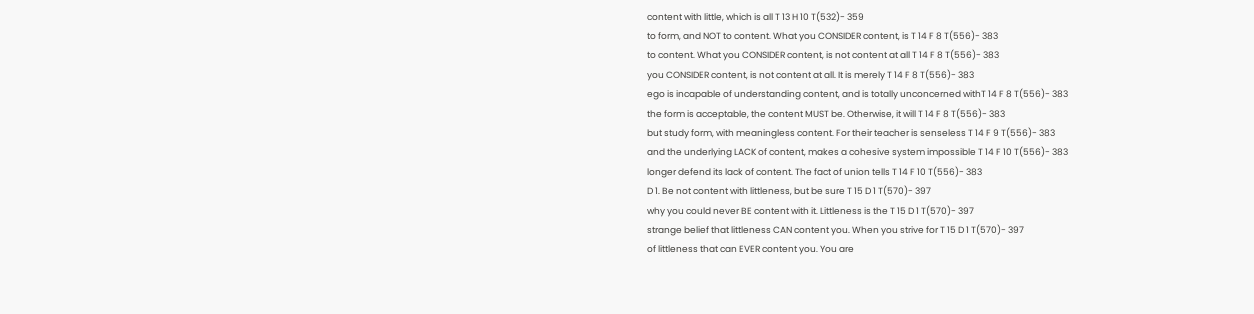content with little, which is all T 13 H 10 T(532)- 359
to form, and NOT to content. What you CONSIDER content, is T 14 F 8 T(556)- 383
to content. What you CONSIDER content, is not content at all T 14 F 8 T(556)- 383
you CONSIDER content, is not content at all. It is merely T 14 F 8 T(556)- 383
ego is incapable of understanding content, and is totally unconcerned withT 14 F 8 T(556)- 383
the form is acceptable, the content MUST be. Otherwise, it will T 14 F 8 T(556)- 383
but study form, with meaningless content. For their teacher is senseless T 14 F 9 T(556)- 383
and the underlying LACK of content, makes a cohesive system impossible T 14 F 10 T(556)- 383
longer defend its lack of content. The fact of union tells T 14 F 10 T(556)- 383
D 1. Be not content with littleness, but be sure T 15 D 1 T(570)- 397
why you could never BE content with it. Littleness is the T 15 D 1 T(570)- 397
strange belief that littleness CAN content you. When you strive for T 15 D 1 T(570)- 397
of littleness that can EVER content you. You are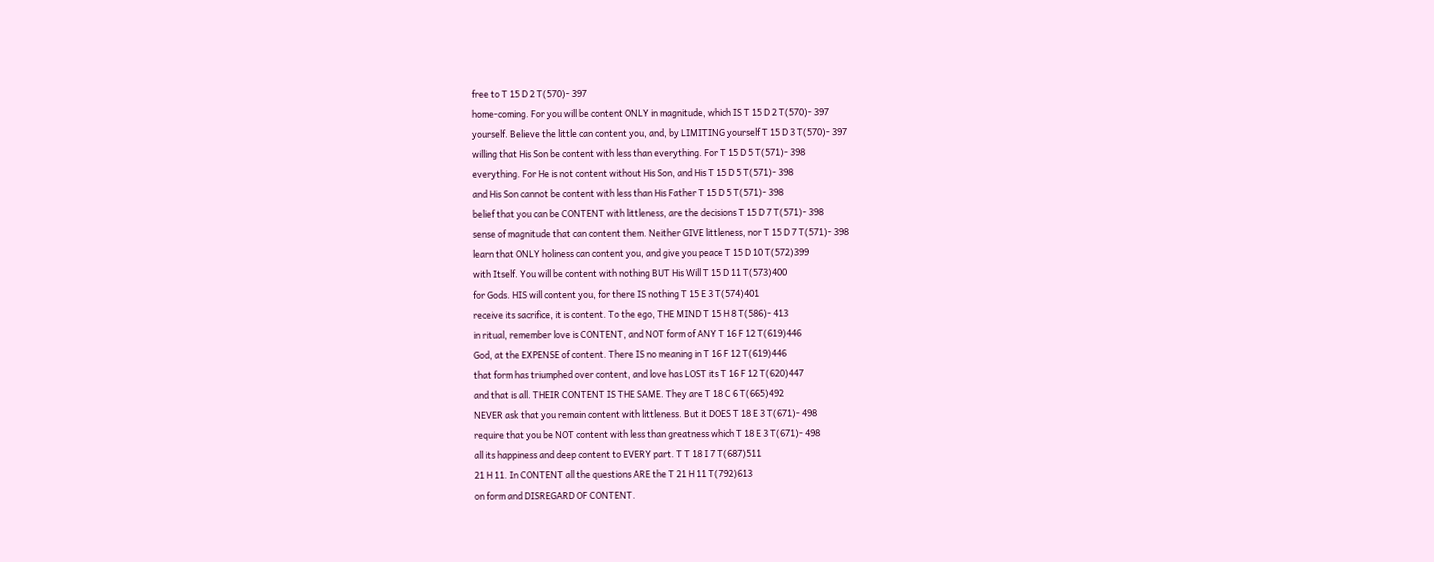free to T 15 D 2 T(570)- 397
home-coming. For you will be content ONLY in magnitude, which IS T 15 D 2 T(570)- 397
yourself. Believe the little can content you, and, by LIMITING yourself T 15 D 3 T(570)- 397
willing that His Son be content with less than everything. For T 15 D 5 T(571)- 398
everything. For He is not content without His Son, and His T 15 D 5 T(571)- 398
and His Son cannot be content with less than His Father T 15 D 5 T(571)- 398
belief that you can be CONTENT with littleness, are the decisions T 15 D 7 T(571)- 398
sense of magnitude that can content them. Neither GIVE littleness, nor T 15 D 7 T(571)- 398
learn that ONLY holiness can content you, and give you peace T 15 D 10 T(572)399
with Itself. You will be content with nothing BUT His Will T 15 D 11 T(573)400
for Gods. HIS will content you, for there IS nothing T 15 E 3 T(574)401
receive its sacrifice, it is content. To the ego, THE MIND T 15 H 8 T(586)- 413
in ritual, remember love is CONTENT, and NOT form of ANY T 16 F 12 T(619)446
God, at the EXPENSE of content. There IS no meaning in T 16 F 12 T(619)446
that form has triumphed over content, and love has LOST its T 16 F 12 T(620)447
and that is all. THEIR CONTENT IS THE SAME. They are T 18 C 6 T(665)492
NEVER ask that you remain content with littleness. But it DOES T 18 E 3 T(671)- 498
require that you be NOT content with less than greatness which T 18 E 3 T(671)- 498
all its happiness and deep content to EVERY part. T T 18 I 7 T(687)511
21 H 11. In CONTENT all the questions ARE the T 21 H 11 T(792)613
on form and DISREGARD OF CONTENT.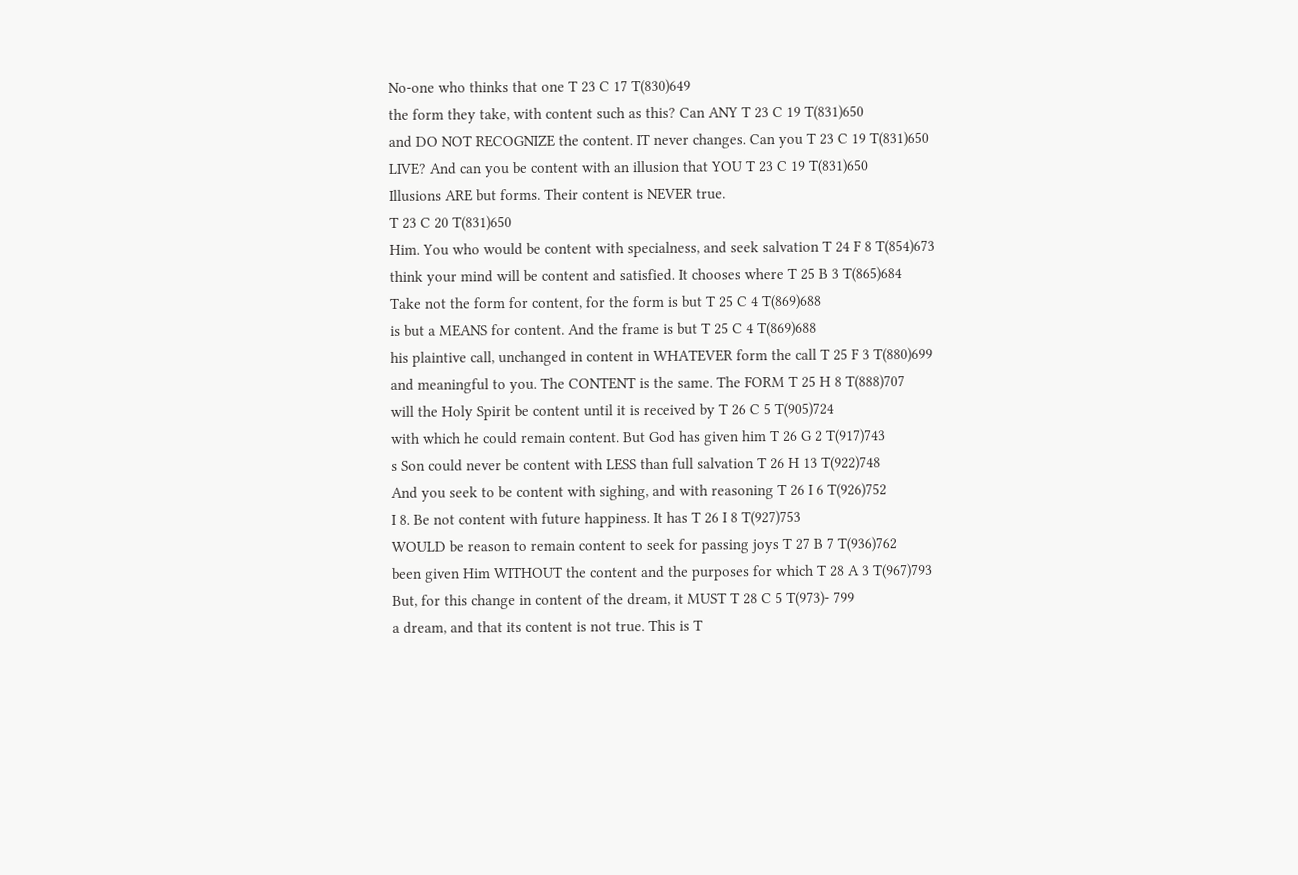No-one who thinks that one T 23 C 17 T(830)649
the form they take, with content such as this? Can ANY T 23 C 19 T(831)650
and DO NOT RECOGNIZE the content. IT never changes. Can you T 23 C 19 T(831)650
LIVE? And can you be content with an illusion that YOU T 23 C 19 T(831)650
Illusions ARE but forms. Their content is NEVER true.
T 23 C 20 T(831)650
Him. You who would be content with specialness, and seek salvation T 24 F 8 T(854)673
think your mind will be content and satisfied. It chooses where T 25 B 3 T(865)684
Take not the form for content, for the form is but T 25 C 4 T(869)688
is but a MEANS for content. And the frame is but T 25 C 4 T(869)688
his plaintive call, unchanged in content in WHATEVER form the call T 25 F 3 T(880)699
and meaningful to you. The CONTENT is the same. The FORM T 25 H 8 T(888)707
will the Holy Spirit be content until it is received by T 26 C 5 T(905)724
with which he could remain content. But God has given him T 26 G 2 T(917)743
s Son could never be content with LESS than full salvation T 26 H 13 T(922)748
And you seek to be content with sighing, and with reasoning T 26 I 6 T(926)752
I 8. Be not content with future happiness. It has T 26 I 8 T(927)753
WOULD be reason to remain content to seek for passing joys T 27 B 7 T(936)762
been given Him WITHOUT the content and the purposes for which T 28 A 3 T(967)793
But, for this change in content of the dream, it MUST T 28 C 5 T(973)- 799
a dream, and that its content is not true. This is T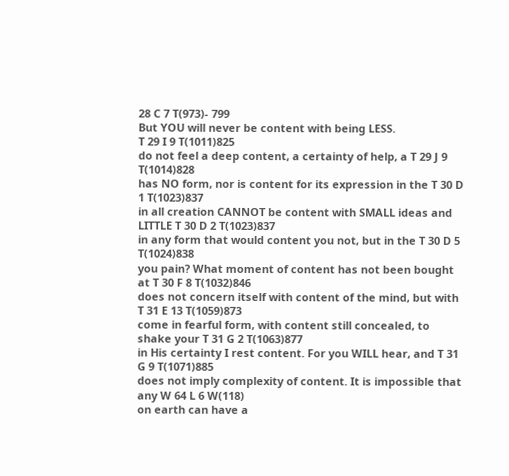28 C 7 T(973)- 799
But YOU will never be content with being LESS.
T 29 I 9 T(1011)825
do not feel a deep content, a certainty of help, a T 29 J 9 T(1014)828
has NO form, nor is content for its expression in the T 30 D 1 T(1023)837
in all creation CANNOT be content with SMALL ideas and LITTLE T 30 D 2 T(1023)837
in any form that would content you not, but in the T 30 D 5 T(1024)838
you pain? What moment of content has not been bought at T 30 F 8 T(1032)846
does not concern itself with content of the mind, but with T 31 E 13 T(1059)873
come in fearful form, with content still concealed, to shake your T 31 G 2 T(1063)877
in His certainty I rest content. For you WILL hear, and T 31 G 9 T(1071)885
does not imply complexity of content. It is impossible that any W 64 L 6 W(118)
on earth can have a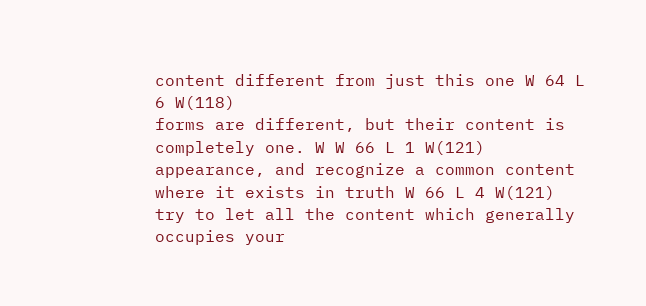content different from just this one W 64 L 6 W(118)
forms are different, but their content is completely one. W W 66 L 1 W(121)
appearance, and recognize a common content where it exists in truth W 66 L 4 W(121)
try to let all the content which generally occupies your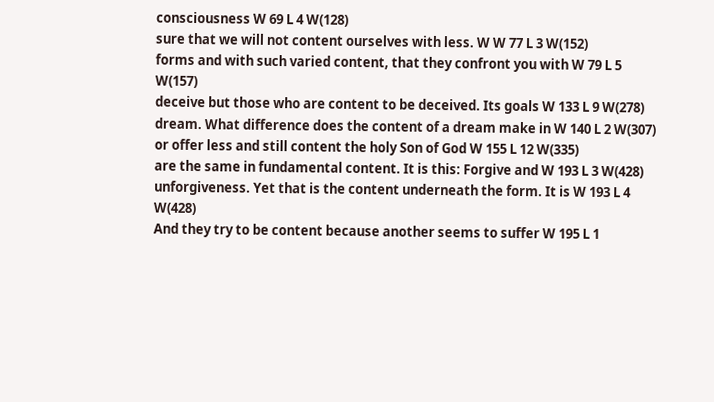consciousness W 69 L 4 W(128)
sure that we will not content ourselves with less. W W 77 L 3 W(152)
forms and with such varied content, that they confront you with W 79 L 5 W(157)
deceive but those who are content to be deceived. Its goals W 133 L 9 W(278)
dream. What difference does the content of a dream make in W 140 L 2 W(307)
or offer less and still content the holy Son of God W 155 L 12 W(335)
are the same in fundamental content. It is this: Forgive and W 193 L 3 W(428)
unforgiveness. Yet that is the content underneath the form. It is W 193 L 4 W(428)
And they try to be content because another seems to suffer W 195 L 1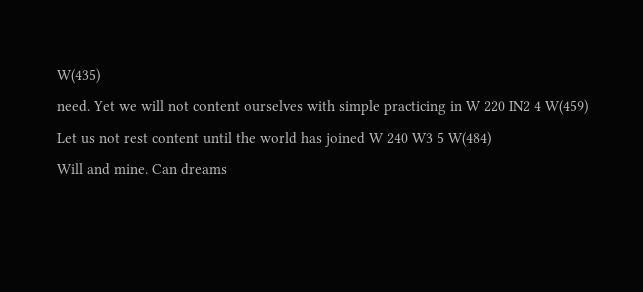W(435)
need. Yet we will not content ourselves with simple practicing in W 220 IN2 4 W(459)
Let us not rest content until the world has joined W 240 W3 5 W(484)
Will and mine. Can dreams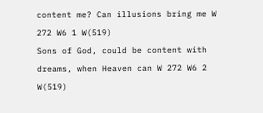content me? Can illusions bring me W 272 W6 1 W(519)
Sons of God, could be content with dreams, when Heaven can W 272 W6 2 W(519)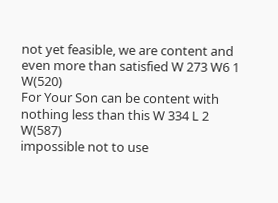not yet feasible, we are content and even more than satisfied W 273 W6 1 W(520)
For Your Son can be content with nothing less than this W 334 L 2 W(587)
impossible not to use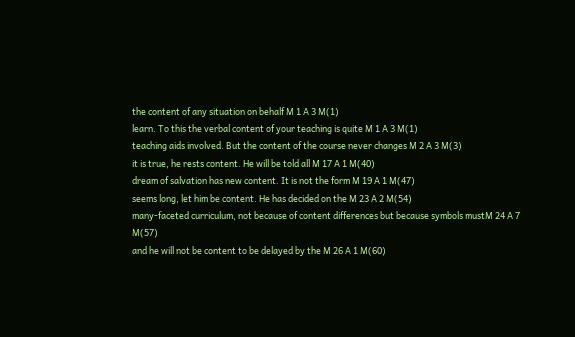the content of any situation on behalf M 1 A 3 M(1)
learn. To this the verbal content of your teaching is quite M 1 A 3 M(1)
teaching aids involved. But the content of the course never changes M 2 A 3 M(3)
it is true, he rests content. He will be told all M 17 A 1 M(40)
dream of salvation has new content. It is not the form M 19 A 1 M(47)
seems long, let him be content. He has decided on the M 23 A 2 M(54)
many-faceted curriculum, not because of content differences but because symbols mustM 24 A 7 M(57)
and he will not be content to be delayed by the M 26 A 1 M(60)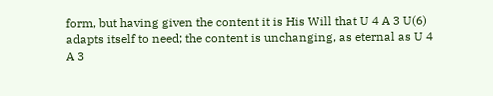form, but having given the content it is His Will that U 4 A 3 U(6)
adapts itself to need; the content is unchanging, as eternal as U 4 A 3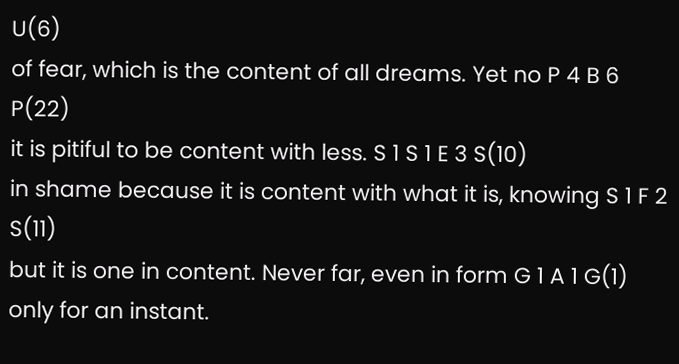U(6)
of fear, which is the content of all dreams. Yet no P 4 B 6 P(22)
it is pitiful to be content with less. S 1 S 1 E 3 S(10)
in shame because it is content with what it is, knowing S 1 F 2 S(11)
but it is one in content. Never far, even in form G 1 A 1 G(1)
only for an instant.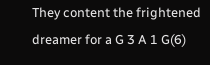They content the frightened dreamer for a G 3 A 1 G(6)